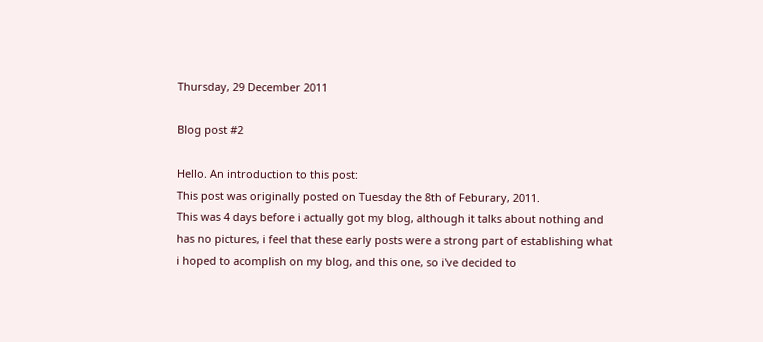Thursday, 29 December 2011

Blog post #2

Hello. An introduction to this post:
This post was originally posted on Tuesday the 8th of Feburary, 2011.
This was 4 days before i actually got my blog, although it talks about nothing and has no pictures, i feel that these early posts were a strong part of establishing what i hoped to acomplish on my blog, and this one, so i've decided to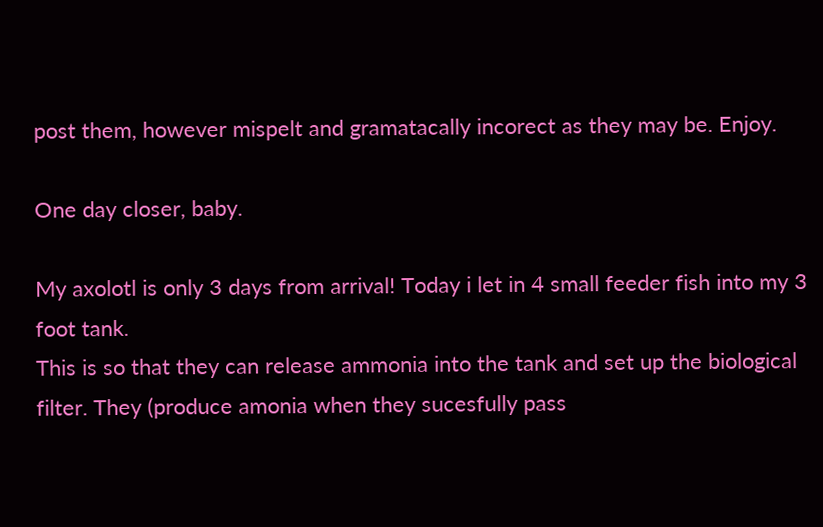post them, however mispelt and gramatacally incorect as they may be. Enjoy.

One day closer, baby.

My axolotl is only 3 days from arrival! Today i let in 4 small feeder fish into my 3 foot tank.
This is so that they can release ammonia into the tank and set up the biological filter. They (produce amonia when they sucesfully pass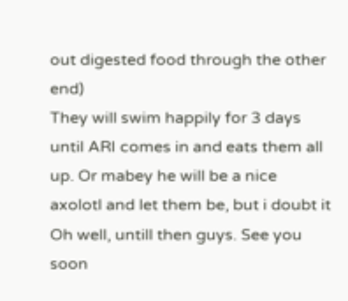out digested food through the other end)
They will swim happily for 3 days until ARI comes in and eats them all up. Or mabey he will be a nice axolotl and let them be, but i doubt it
Oh well, untill then guys. See you soon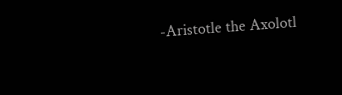-Aristotle the Axolotl